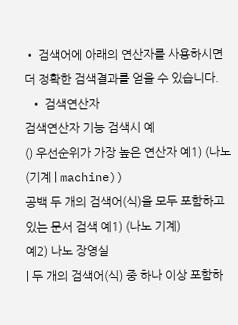• 검색어에 아래의 연산자를 사용하시면 더 정확한 검색결과를 얻을 수 있습니다.
  • 검색연산자
검색연산자 기능 검색시 예
() 우선순위가 가장 높은 연산자 예1) (나노 (기계 | machine))
공백 두 개의 검색어(식)을 모두 포함하고 있는 문서 검색 예1) (나노 기계)
예2) 나노 장영실
| 두 개의 검색어(식) 중 하나 이상 포함하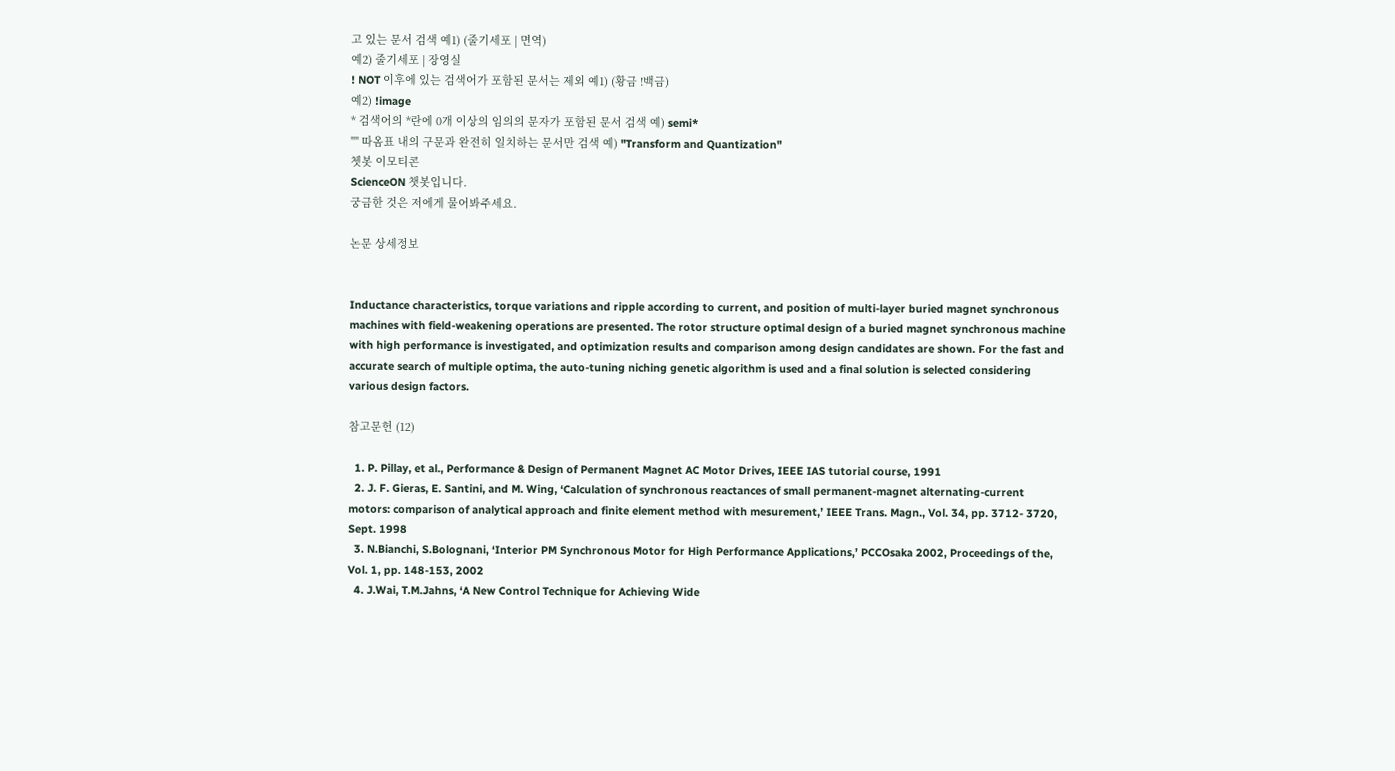고 있는 문서 검색 예1) (줄기세포 | 면역)
예2) 줄기세포 | 장영실
! NOT 이후에 있는 검색어가 포함된 문서는 제외 예1) (황금 !백금)
예2) !image
* 검색어의 *란에 0개 이상의 임의의 문자가 포함된 문서 검색 예) semi*
"" 따옴표 내의 구문과 완전히 일치하는 문서만 검색 예) "Transform and Quantization"
쳇봇 이모티콘
ScienceON 챗봇입니다.
궁금한 것은 저에게 물어봐주세요.

논문 상세정보


Inductance characteristics, torque variations and ripple according to current, and position of multi-layer buried magnet synchronous machines with field-weakening operations are presented. The rotor structure optimal design of a buried magnet synchronous machine with high performance is investigated, and optimization results and comparison among design candidates are shown. For the fast and accurate search of multiple optima, the auto-tuning niching genetic algorithm is used and a final solution is selected considering various design factors.

참고문헌 (12)

  1. P. Pillay, et al., Performance & Design of Permanent Magnet AC Motor Drives, IEEE IAS tutorial course, 1991
  2. J. F. Gieras, E. Santini, and M. Wing, ‘Calculation of synchronous reactances of small permanent-magnet alternating-current motors: comparison of analytical approach and finite element method with mesurement,’ IEEE Trans. Magn., Vol. 34, pp. 3712- 3720, Sept. 1998
  3. N.Bianchi, S.Bolognani, ‘Interior PM Synchronous Motor for High Performance Applications,’ PCCOsaka 2002, Proceedings of the, Vol. 1, pp. 148-153, 2002
  4. J.Wai, T.M.Jahns, ‘A New Control Technique for Achieving Wide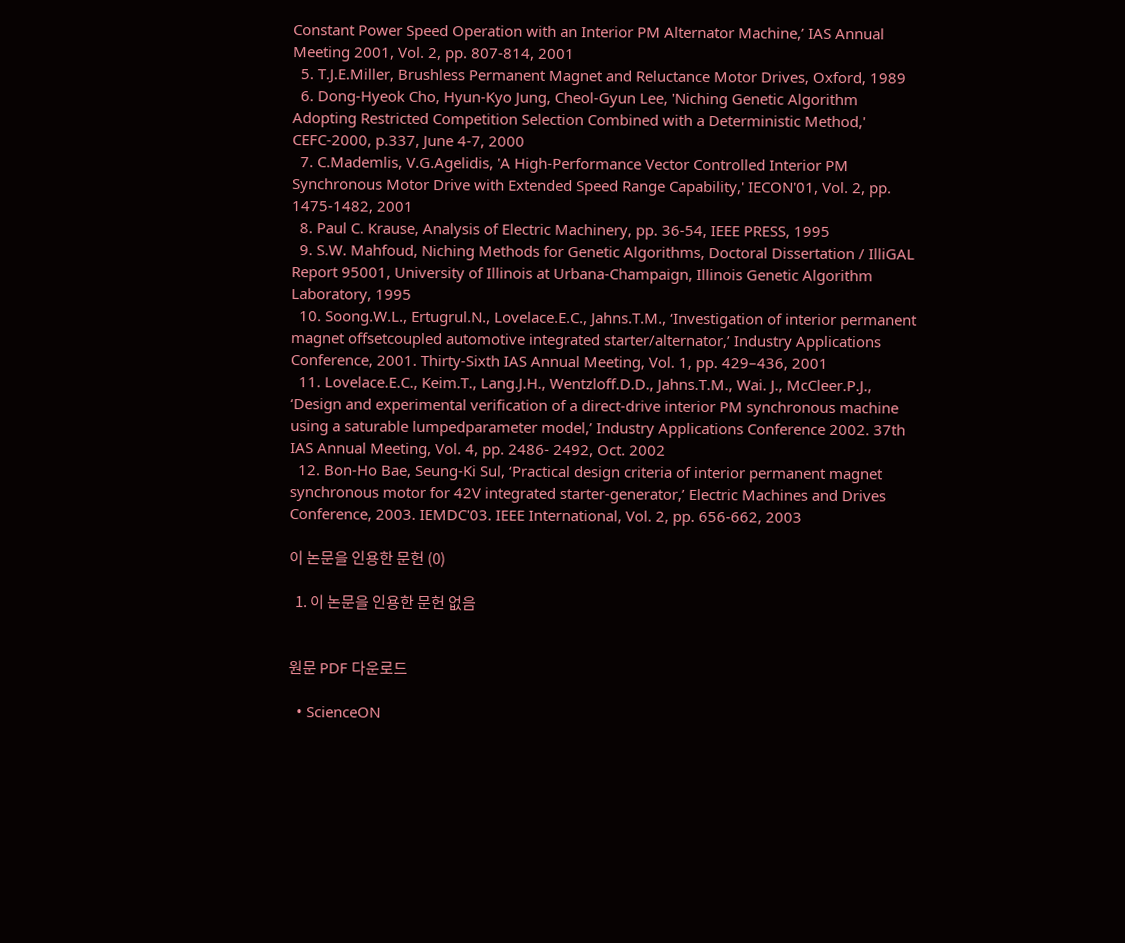Constant Power Speed Operation with an Interior PM Alternator Machine,’ IAS Annual Meeting 2001, Vol. 2, pp. 807-814, 2001
  5. T.J.E.Miller, Brushless Permanent Magnet and Reluctance Motor Drives, Oxford, 1989
  6. Dong-Hyeok Cho, Hyun-Kyo Jung, Cheol-Gyun Lee, 'Niching Genetic Algorithm Adopting Restricted Competition Selection Combined with a Deterministic Method,' CEFC-2000, p.337, June 4-7, 2000
  7. C.Mademlis, V.G.Agelidis, 'A High-Performance Vector Controlled Interior PM Synchronous Motor Drive with Extended Speed Range Capability,' IECON'01, Vol. 2, pp. 1475-1482, 2001
  8. Paul C. Krause, Analysis of Electric Machinery, pp. 36-54, IEEE PRESS, 1995
  9. S.W. Mahfoud, Niching Methods for Genetic Algorithms, Doctoral Dissertation / IlliGAL Report 95001, University of Illinois at Urbana-Champaign, Illinois Genetic Algorithm Laboratory, 1995
  10. Soong.W.L., Ertugrul.N., Lovelace.E.C., Jahns.T.M., ‘Investigation of interior permanent magnet offsetcoupled automotive integrated starter/alternator,’ Industry Applications Conference, 2001. Thirty-Sixth IAS Annual Meeting, Vol. 1, pp. 429–436, 2001
  11. Lovelace.E.C., Keim.T., Lang.J.H., Wentzloff.D.D., Jahns.T.M., Wai. J., McCleer.P.J., ‘Design and experimental verification of a direct-drive interior PM synchronous machine using a saturable lumpedparameter model,’ Industry Applications Conference 2002. 37th IAS Annual Meeting, Vol. 4, pp. 2486- 2492, Oct. 2002
  12. Bon-Ho Bae, Seung-Ki Sul, ‘Practical design criteria of interior permanent magnet synchronous motor for 42V integrated starter-generator,’ Electric Machines and Drives Conference, 2003. IEMDC'03. IEEE International, Vol. 2, pp. 656-662, 2003

이 논문을 인용한 문헌 (0)

  1. 이 논문을 인용한 문헌 없음


원문 PDF 다운로드

  • ScienceON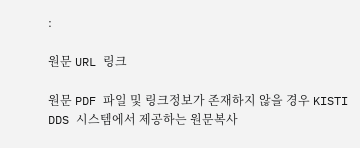:

원문 URL 링크

원문 PDF 파일 및 링크정보가 존재하지 않을 경우 KISTI DDS 시스템에서 제공하는 원문복사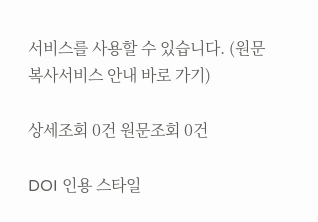서비스를 사용할 수 있습니다. (원문복사서비스 안내 바로 가기)

상세조회 0건 원문조회 0건

DOI 인용 스타일